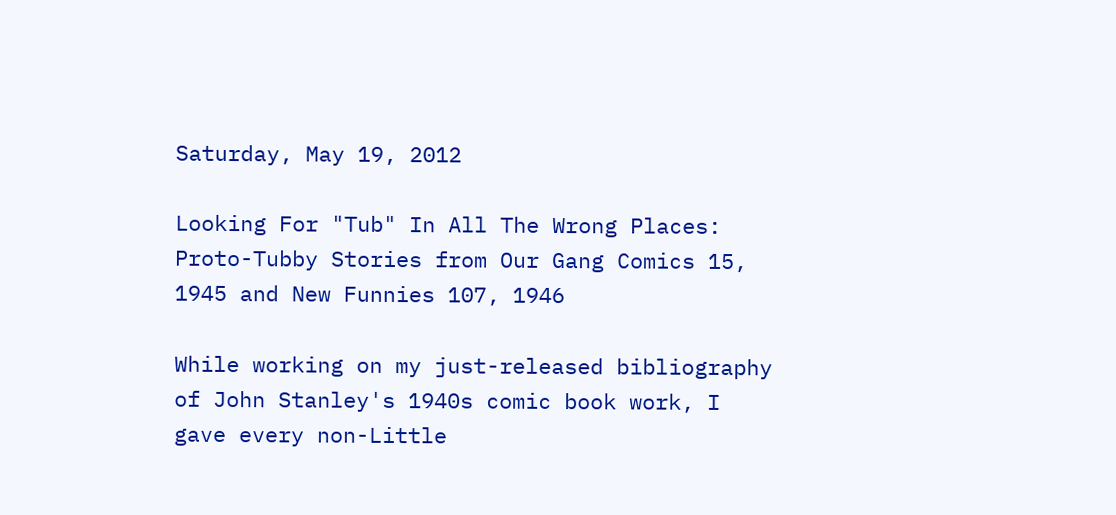Saturday, May 19, 2012

Looking For "Tub" In All The Wrong Places: Proto-Tubby Stories from Our Gang Comics 15, 1945 and New Funnies 107, 1946

While working on my just-released bibliography of John Stanley's 1940s comic book work, I gave every non-Little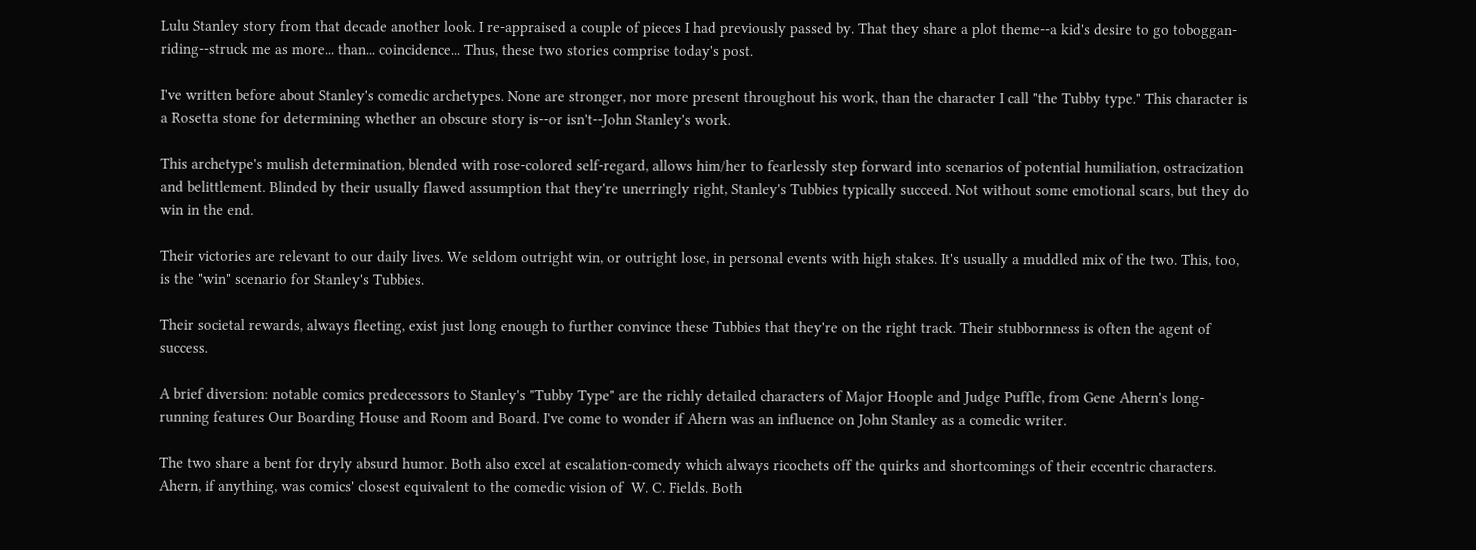Lulu Stanley story from that decade another look. I re-appraised a couple of pieces I had previously passed by. That they share a plot theme--a kid's desire to go toboggan-riding--struck me as more... than... coincidence... Thus, these two stories comprise today's post.

I've written before about Stanley's comedic archetypes. None are stronger, nor more present throughout his work, than the character I call "the Tubby type." This character is a Rosetta stone for determining whether an obscure story is--or isn't--John Stanley's work.

This archetype's mulish determination, blended with rose-colored self-regard, allows him/her to fearlessly step forward into scenarios of potential humiliation, ostracization and belittlement. Blinded by their usually flawed assumption that they're unerringly right, Stanley's Tubbies typically succeed. Not without some emotional scars, but they do win in the end.

Their victories are relevant to our daily lives. We seldom outright win, or outright lose, in personal events with high stakes. It's usually a muddled mix of the two. This, too, is the "win" scenario for Stanley's Tubbies.

Their societal rewards, always fleeting, exist just long enough to further convince these Tubbies that they're on the right track. Their stubbornness is often the agent of success.

A brief diversion: notable comics predecessors to Stanley's "Tubby Type" are the richly detailed characters of Major Hoople and Judge Puffle, from Gene Ahern's long-running features Our Boarding House and Room and Board. I've come to wonder if Ahern was an influence on John Stanley as a comedic writer.

The two share a bent for dryly absurd humor. Both also excel at escalation-comedy which always ricochets off the quirks and shortcomings of their eccentric characters. Ahern, if anything, was comics' closest equivalent to the comedic vision of  W. C. Fields. Both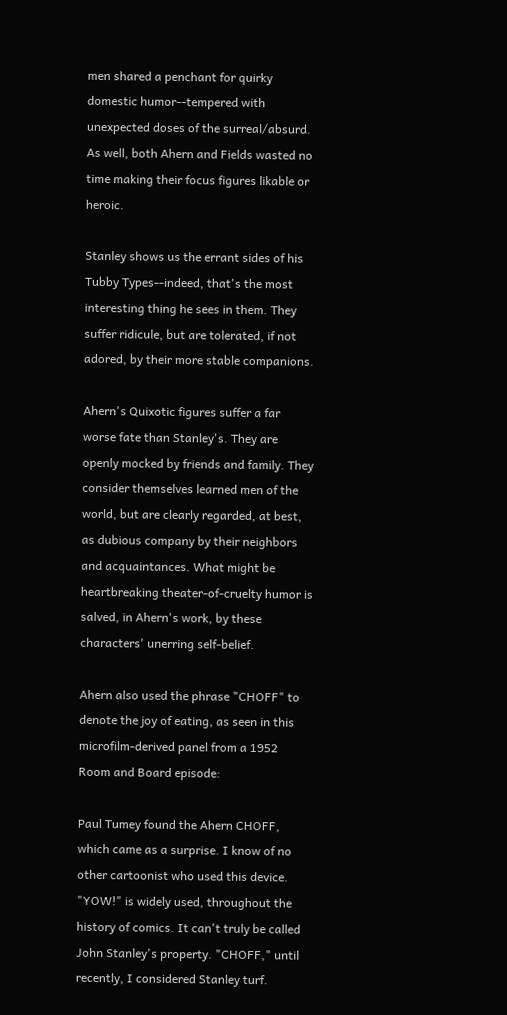men shared a penchant for quirky domestic humor--tempered with unexpected doses of the surreal/absurd. As well, both Ahern and Fields wasted no time making their focus figures likable or heroic.

Stanley shows us the errant sides of his Tubby Types--indeed, that's the most interesting thing he sees in them. They suffer ridicule, but are tolerated, if not adored, by their more stable companions.

Ahern's Quixotic figures suffer a far worse fate than Stanley's. They are openly mocked by friends and family. They consider themselves learned men of the world, but are clearly regarded, at best, as dubious company by their neighbors and acquaintances. What might be heartbreaking theater-of-cruelty humor is salved, in Ahern's work, by these characters' unerring self-belief.

Ahern also used the phrase "CHOFF" to denote the joy of eating, as seen in this microfilm-derived panel from a 1952 Room and Board episode:

Paul Tumey found the Ahern CHOFF, which came as a surprise. I know of no other cartoonist who used this device. "YOW!" is widely used, throughout the history of comics. It can't truly be called John Stanley's property. "CHOFF," until recently, I considered Stanley turf.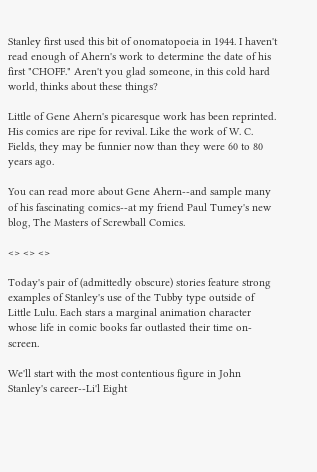Stanley first used this bit of onomatopoeia in 1944. I haven't read enough of Ahern's work to determine the date of his first "CHOFF." Aren't you glad someone, in this cold hard world, thinks about these things?

Little of Gene Ahern's picaresque work has been reprinted. His comics are ripe for revival. Like the work of W. C. Fields, they may be funnier now than they were 60 to 80 years ago.

You can read more about Gene Ahern--and sample many of his fascinating comics--at my friend Paul Tumey's new blog, The Masters of Screwball Comics.

<> <> <>

Today's pair of (admittedly obscure) stories feature strong examples of Stanley's use of the Tubby type outside of Little Lulu. Each stars a marginal animation character whose life in comic books far outlasted their time on-screen.

We'll start with the most contentious figure in John Stanley's career--Li'l Eight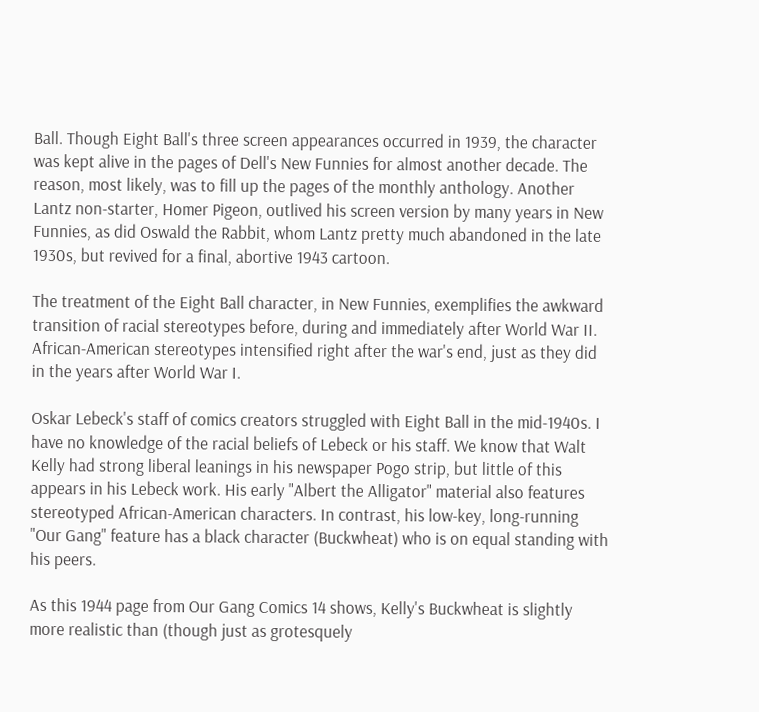Ball. Though Eight Ball's three screen appearances occurred in 1939, the character was kept alive in the pages of Dell's New Funnies for almost another decade. The reason, most likely, was to fill up the pages of the monthly anthology. Another Lantz non-starter, Homer Pigeon, outlived his screen version by many years in New Funnies, as did Oswald the Rabbit, whom Lantz pretty much abandoned in the late 1930s, but revived for a final, abortive 1943 cartoon.

The treatment of the Eight Ball character, in New Funnies, exemplifies the awkward transition of racial stereotypes before, during and immediately after World War II. African-American stereotypes intensified right after the war's end, just as they did in the years after World War I.

Oskar Lebeck's staff of comics creators struggled with Eight Ball in the mid-1940s. I have no knowledge of the racial beliefs of Lebeck or his staff. We know that Walt Kelly had strong liberal leanings in his newspaper Pogo strip, but little of this appears in his Lebeck work. His early "Albert the Alligator" material also features stereotyped African-American characters. In contrast, his low-key, long-running "Our Gang" feature has a black character (Buckwheat) who is on equal standing with his peers.

As this 1944 page from Our Gang Comics 14 shows, Kelly's Buckwheat is slightly more realistic than (though just as grotesquely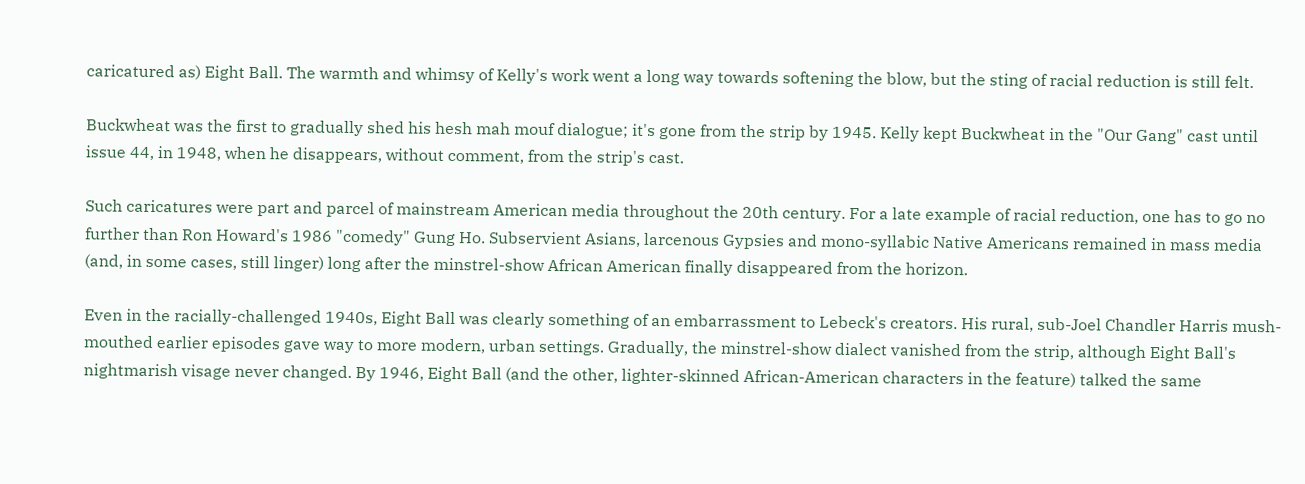caricatured as) Eight Ball. The warmth and whimsy of Kelly's work went a long way towards softening the blow, but the sting of racial reduction is still felt.

Buckwheat was the first to gradually shed his hesh mah mouf dialogue; it's gone from the strip by 1945. Kelly kept Buckwheat in the "Our Gang" cast until issue 44, in 1948, when he disappears, without comment, from the strip's cast.

Such caricatures were part and parcel of mainstream American media throughout the 20th century. For a late example of racial reduction, one has to go no further than Ron Howard's 1986 "comedy" Gung Ho. Subservient Asians, larcenous Gypsies and mono-syllabic Native Americans remained in mass media (and, in some cases, still linger) long after the minstrel-show African American finally disappeared from the horizon.

Even in the racially-challenged 1940s, Eight Ball was clearly something of an embarrassment to Lebeck's creators. His rural, sub-Joel Chandler Harris mush-mouthed earlier episodes gave way to more modern, urban settings. Gradually, the minstrel-show dialect vanished from the strip, although Eight Ball's nightmarish visage never changed. By 1946, Eight Ball (and the other, lighter-skinned African-American characters in the feature) talked the same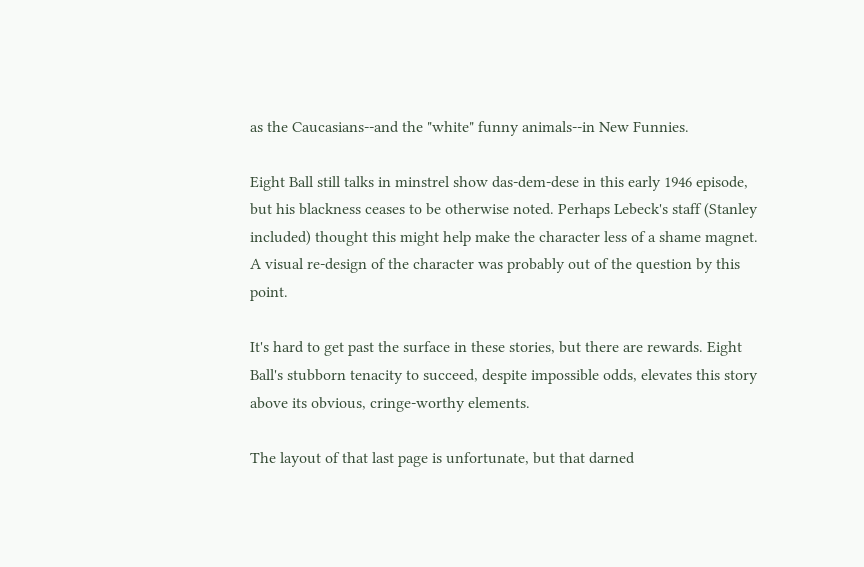as the Caucasians--and the "white" funny animals--in New Funnies.

Eight Ball still talks in minstrel show das-dem-dese in this early 1946 episode, but his blackness ceases to be otherwise noted. Perhaps Lebeck's staff (Stanley included) thought this might help make the character less of a shame magnet. A visual re-design of the character was probably out of the question by this point.

It's hard to get past the surface in these stories, but there are rewards. Eight Ball's stubborn tenacity to succeed, despite impossible odds, elevates this story above its obvious, cringe-worthy elements.

The layout of that last page is unfortunate, but that darned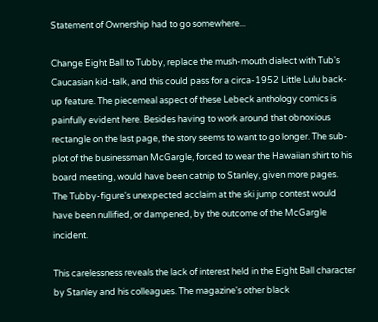Statement of Ownership had to go somewhere...

Change Eight Ball to Tubby, replace the mush-mouth dialect with Tub's Caucasian kid-talk, and this could pass for a circa-1952 Little Lulu back-up feature. The piecemeal aspect of these Lebeck anthology comics is painfully evident here. Besides having to work around that obnoxious rectangle on the last page, the story seems to want to go longer. The sub-plot of the businessman McGargle, forced to wear the Hawaiian shirt to his board meeting, would have been catnip to Stanley, given more pages. The Tubby-figure's unexpected acclaim at the ski jump contest would have been nullified, or dampened, by the outcome of the McGargle incident.

This carelessness reveals the lack of interest held in the Eight Ball character by Stanley and his colleagues. The magazine's other black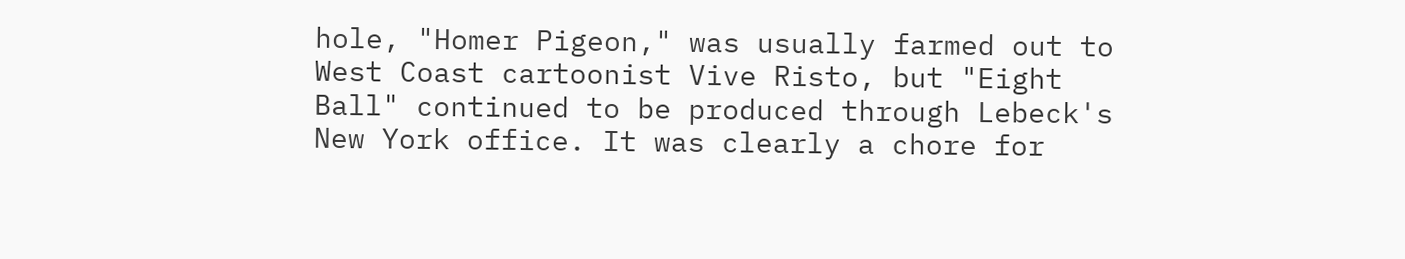hole, "Homer Pigeon," was usually farmed out to West Coast cartoonist Vive Risto, but "Eight Ball" continued to be produced through Lebeck's New York office. It was clearly a chore for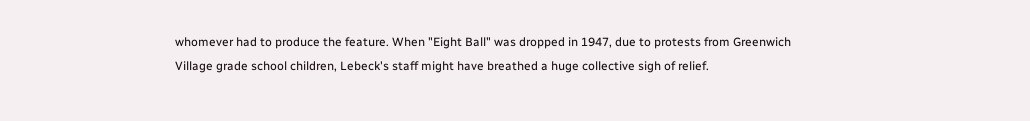whomever had to produce the feature. When "Eight Ball" was dropped in 1947, due to protests from Greenwich Village grade school children, Lebeck's staff might have breathed a huge collective sigh of relief.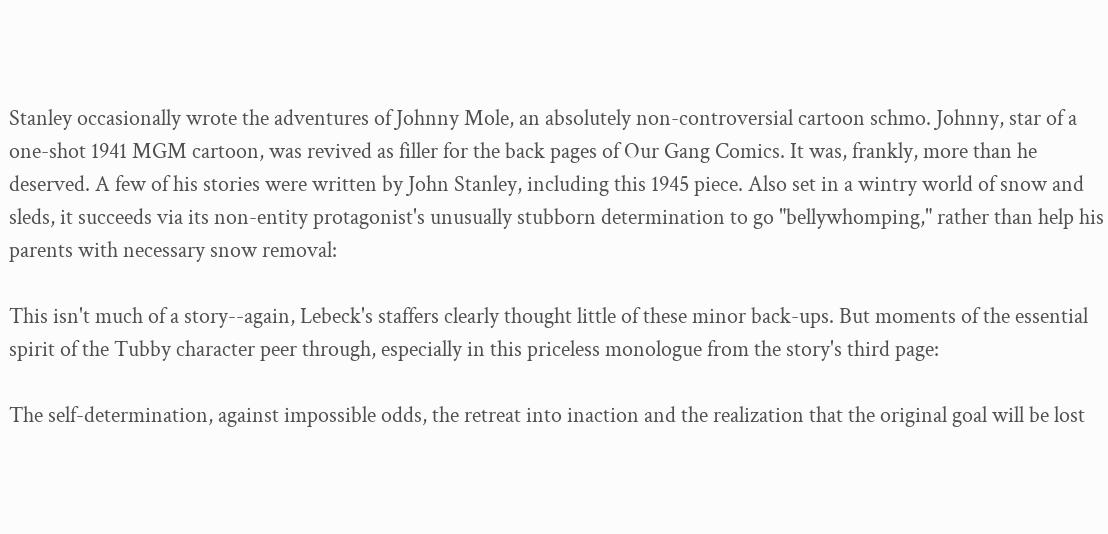Stanley occasionally wrote the adventures of Johnny Mole, an absolutely non-controversial cartoon schmo. Johnny, star of a one-shot 1941 MGM cartoon, was revived as filler for the back pages of Our Gang Comics. It was, frankly, more than he deserved. A few of his stories were written by John Stanley, including this 1945 piece. Also set in a wintry world of snow and sleds, it succeeds via its non-entity protagonist's unusually stubborn determination to go "bellywhomping," rather than help his parents with necessary snow removal:

This isn't much of a story--again, Lebeck's staffers clearly thought little of these minor back-ups. But moments of the essential spirit of the Tubby character peer through, especially in this priceless monologue from the story's third page:

The self-determination, against impossible odds, the retreat into inaction and the realization that the original goal will be lost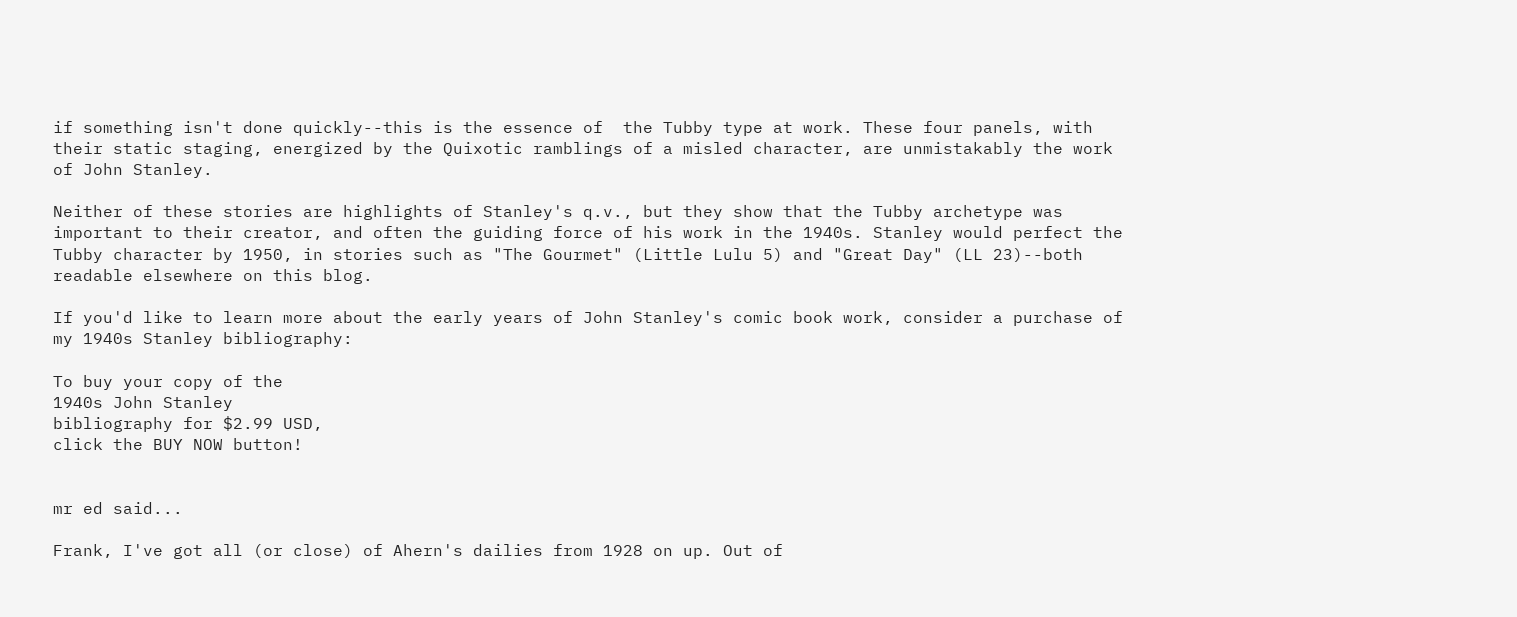if something isn't done quickly--this is the essence of  the Tubby type at work. These four panels, with their static staging, energized by the Quixotic ramblings of a misled character, are unmistakably the work of John Stanley.

Neither of these stories are highlights of Stanley's q.v., but they show that the Tubby archetype was important to their creator, and often the guiding force of his work in the 1940s. Stanley would perfect the Tubby character by 1950, in stories such as "The Gourmet" (Little Lulu 5) and "Great Day" (LL 23)--both readable elsewhere on this blog.

If you'd like to learn more about the early years of John Stanley's comic book work, consider a purchase of my 1940s Stanley bibliography:

To buy your copy of the
1940s John Stanley
bibliography for $2.99 USD,
click the BUY NOW button!


mr ed said...

Frank, I've got all (or close) of Ahern's dailies from 1928 on up. Out of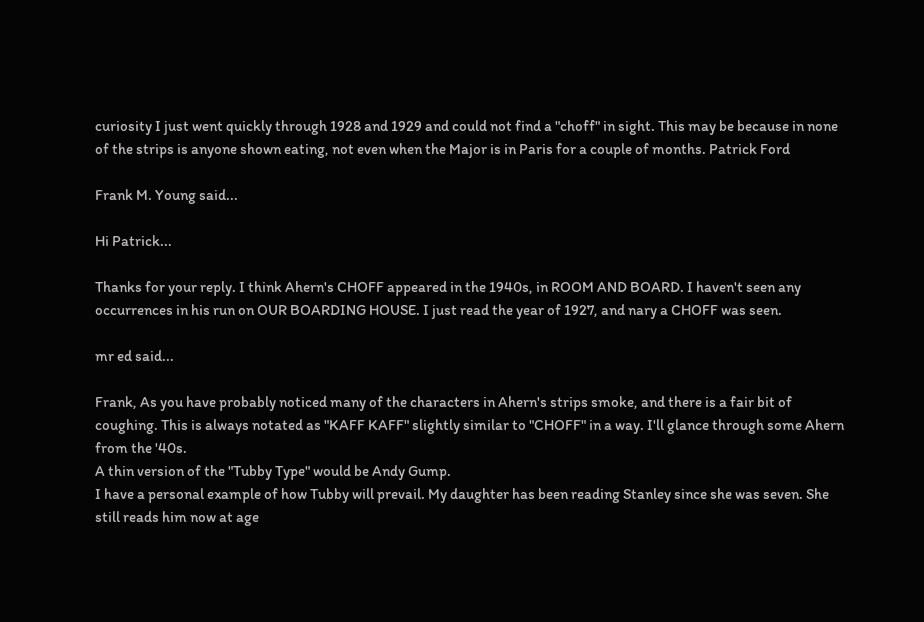curiosity I just went quickly through 1928 and 1929 and could not find a "choff" in sight. This may be because in none of the strips is anyone shown eating, not even when the Major is in Paris for a couple of months. Patrick Ford

Frank M. Young said...

Hi Patrick...

Thanks for your reply. I think Ahern's CHOFF appeared in the 1940s, in ROOM AND BOARD. I haven't seen any occurrences in his run on OUR BOARDING HOUSE. I just read the year of 1927, and nary a CHOFF was seen.

mr ed said...

Frank, As you have probably noticed many of the characters in Ahern's strips smoke, and there is a fair bit of coughing. This is always notated as "KAFF KAFF" slightly similar to "CHOFF" in a way. I'll glance through some Ahern from the '40s.
A thin version of the "Tubby Type" would be Andy Gump.
I have a personal example of how Tubby will prevail. My daughter has been reading Stanley since she was seven. She still reads him now at age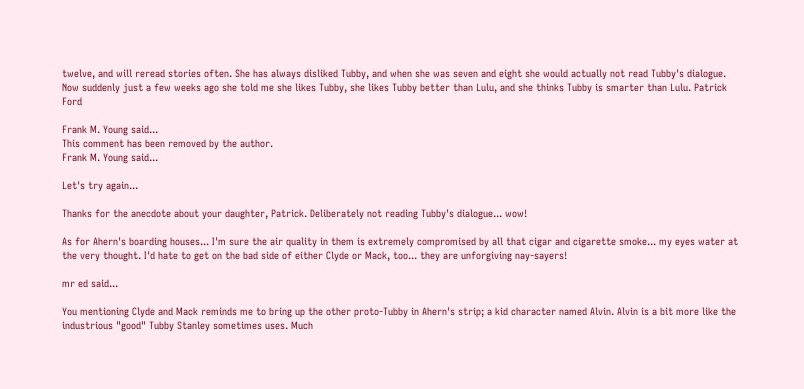twelve, and will reread stories often. She has always disliked Tubby, and when she was seven and eight she would actually not read Tubby's dialogue. Now suddenly just a few weeks ago she told me she likes Tubby, she likes Tubby better than Lulu, and she thinks Tubby is smarter than Lulu. Patrick Ford

Frank M. Young said...
This comment has been removed by the author.
Frank M. Young said...

Let's try again...

Thanks for the anecdote about your daughter, Patrick. Deliberately not reading Tubby's dialogue... wow!

As for Ahern's boarding houses... I'm sure the air quality in them is extremely compromised by all that cigar and cigarette smoke... my eyes water at the very thought. I'd hate to get on the bad side of either Clyde or Mack, too... they are unforgiving nay-sayers!

mr ed said...

You mentioning Clyde and Mack reminds me to bring up the other proto-Tubby in Ahern's strip; a kid character named Alvin. Alvin is a bit more like the industrious "good" Tubby Stanley sometimes uses. Much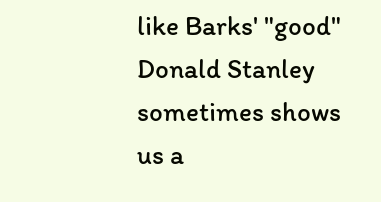like Barks' "good" Donald Stanley sometimes shows us a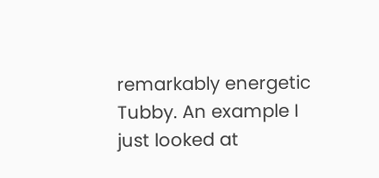remarkably energetic Tubby. An example I just looked at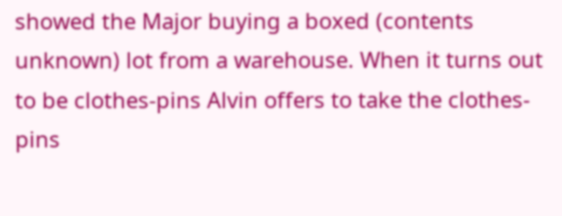showed the Major buying a boxed (contents unknown) lot from a warehouse. When it turns out to be clothes-pins Alvin offers to take the clothes-pins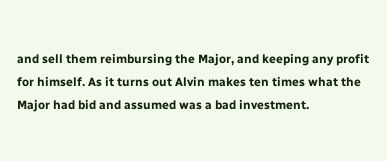and sell them reimbursing the Major, and keeping any profit for himself. As it turns out Alvin makes ten times what the Major had bid and assumed was a bad investment.